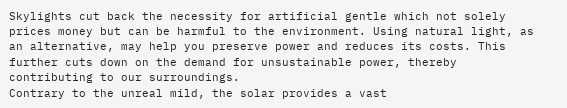Skylights cut back the necessity for artificial gentle which not solely prices money but can be harmful to the environment. Using natural light, as an alternative, may help you preserve power and reduces its costs. This further cuts down on the demand for unsustainable power, thereby contributing to our surroundings.
Contrary to the unreal mild, the solar provides a vast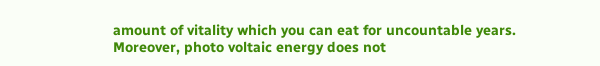amount of vitality which you can eat for uncountable years. Moreover, photo voltaic energy does not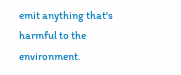emit anything that's harmful to the environment.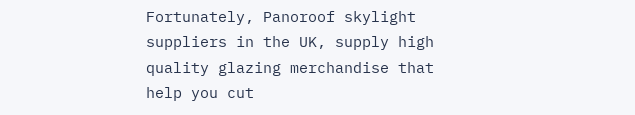Fortunately, Panoroof skylight suppliers in the UK, supply high quality glazing merchandise that help you cut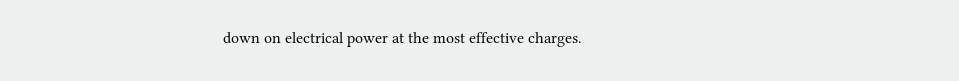down on electrical power at the most effective charges.